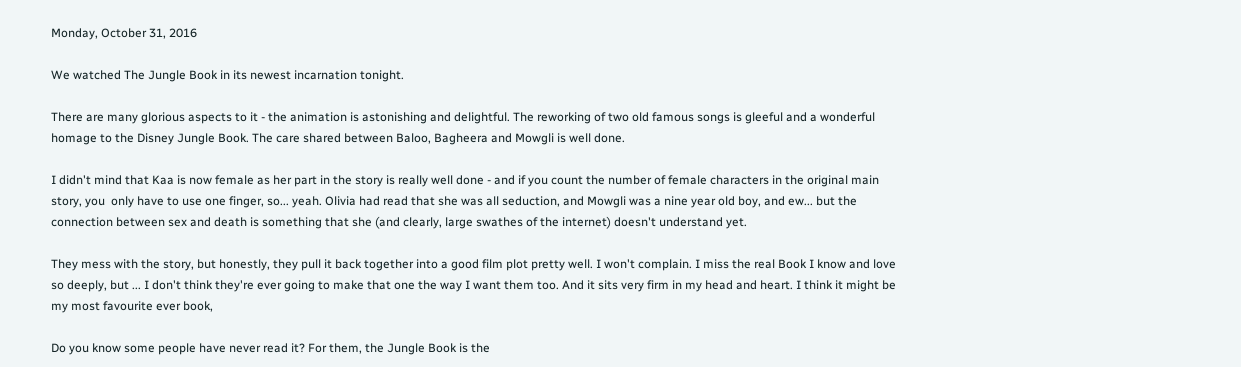Monday, October 31, 2016

We watched The Jungle Book in its newest incarnation tonight.

There are many glorious aspects to it - the animation is astonishing and delightful. The reworking of two old famous songs is gleeful and a wonderful homage to the Disney Jungle Book. The care shared between Baloo, Bagheera and Mowgli is well done.

I didn't mind that Kaa is now female as her part in the story is really well done - and if you count the number of female characters in the original main story, you  only have to use one finger, so... yeah. Olivia had read that she was all seduction, and Mowgli was a nine year old boy, and ew... but the connection between sex and death is something that she (and clearly, large swathes of the internet) doesn't understand yet.

They mess with the story, but honestly, they pull it back together into a good film plot pretty well. I won't complain. I miss the real Book I know and love so deeply, but ... I don't think they're ever going to make that one the way I want them too. And it sits very firm in my head and heart. I think it might be my most favourite ever book,

Do you know some people have never read it? For them, the Jungle Book is the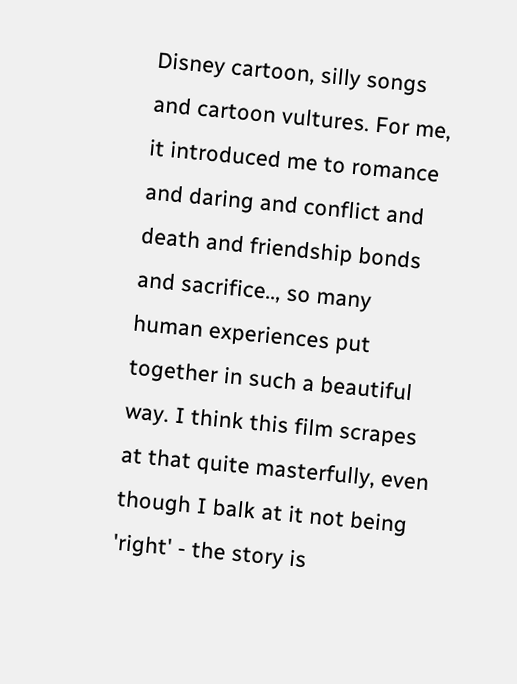Disney cartoon, silly songs and cartoon vultures. For me, it introduced me to romance and daring and conflict and death and friendship bonds and sacrifice.., so many human experiences put together in such a beautiful way. I think this film scrapes at that quite masterfully, even though I balk at it not being 'right' - the story is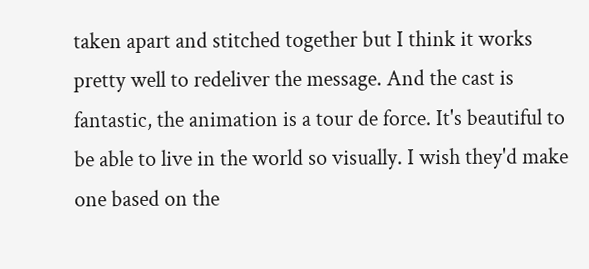taken apart and stitched together but I think it works pretty well to redeliver the message. And the cast is fantastic, the animation is a tour de force. It's beautiful to be able to live in the world so visually. I wish they'd make one based on the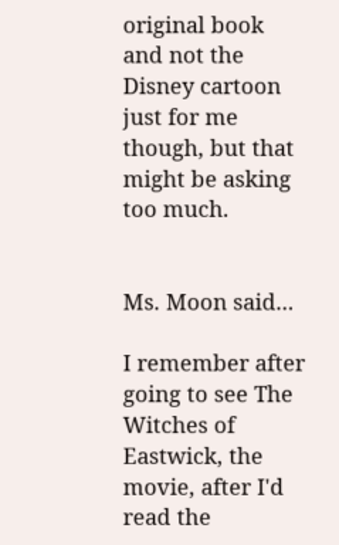original book and not the Disney cartoon just for me though, but that might be asking too much.


Ms. Moon said...

I remember after going to see The Witches of Eastwick, the movie, after I'd read the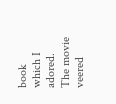book which I adored. The movie veered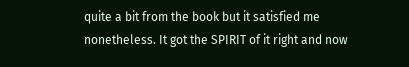quite a bit from the book but it satisfied me nonetheless. It got the SPIRIT of it right and now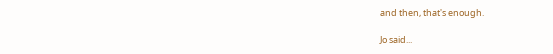and then, that's enough.

Jo said...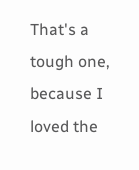That's a tough one, because I loved the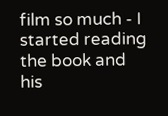film so much - I started reading the book and his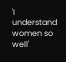'I understand women so well'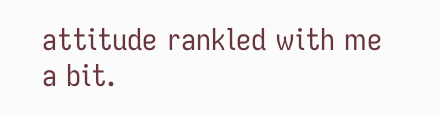attitude rankled with me a bit.